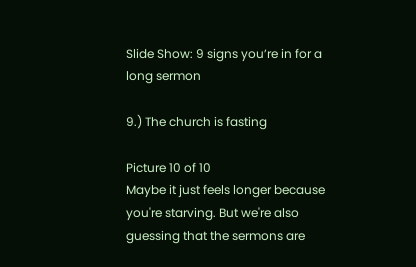Slide Show: 9 signs you’re in for a long sermon

9.) The church is fasting

Picture 10 of 10
Maybe it just feels longer because you're starving. But we're also guessing that the sermons are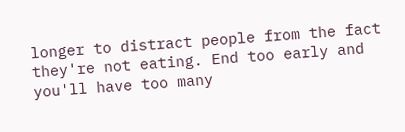longer to distract people from the fact they're not eating. End too early and you'll have too many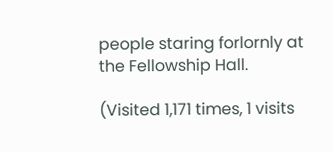people staring forlornly at the Fellowship Hall.

(Visited 1,171 times, 1 visits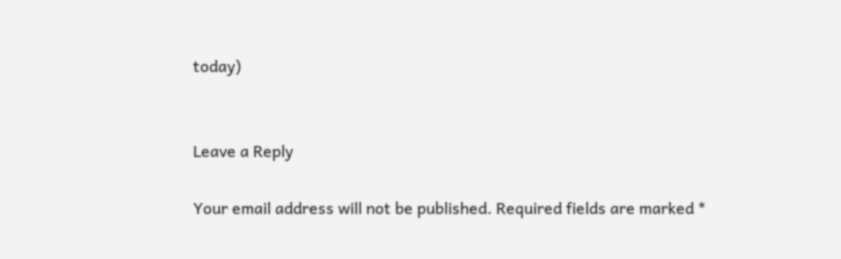today)


Leave a Reply

Your email address will not be published. Required fields are marked *